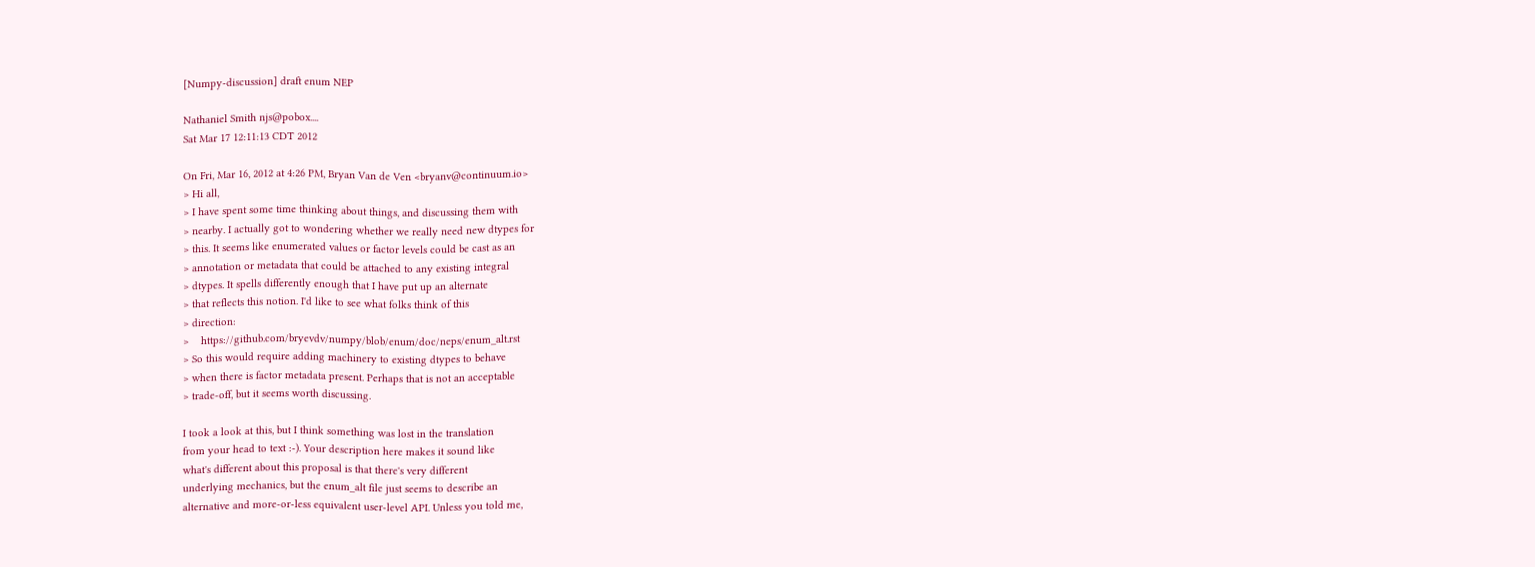[Numpy-discussion] draft enum NEP

Nathaniel Smith njs@pobox....
Sat Mar 17 12:11:13 CDT 2012

On Fri, Mar 16, 2012 at 4:26 PM, Bryan Van de Ven <bryanv@continuum.io>
> Hi all,
> I have spent some time thinking about things, and discussing them with
> nearby. I actually got to wondering whether we really need new dtypes for
> this. It seems like enumerated values or factor levels could be cast as an
> annotation or metadata that could be attached to any existing integral
> dtypes. It spells differently enough that I have put up an alternate
> that reflects this notion. I'd like to see what folks think of this
> direction:
>    https://github.com/bryevdv/numpy/blob/enum/doc/neps/enum_alt.rst
> So this would require adding machinery to existing dtypes to behave
> when there is factor metadata present. Perhaps that is not an acceptable
> trade-off, but it seems worth discussing.

I took a look at this, but I think something was lost in the translation
from your head to text :-). Your description here makes it sound like
what's different about this proposal is that there's very different
underlying mechanics, but the enum_alt file just seems to describe an
alternative and more-or-less equivalent user-level API. Unless you told me,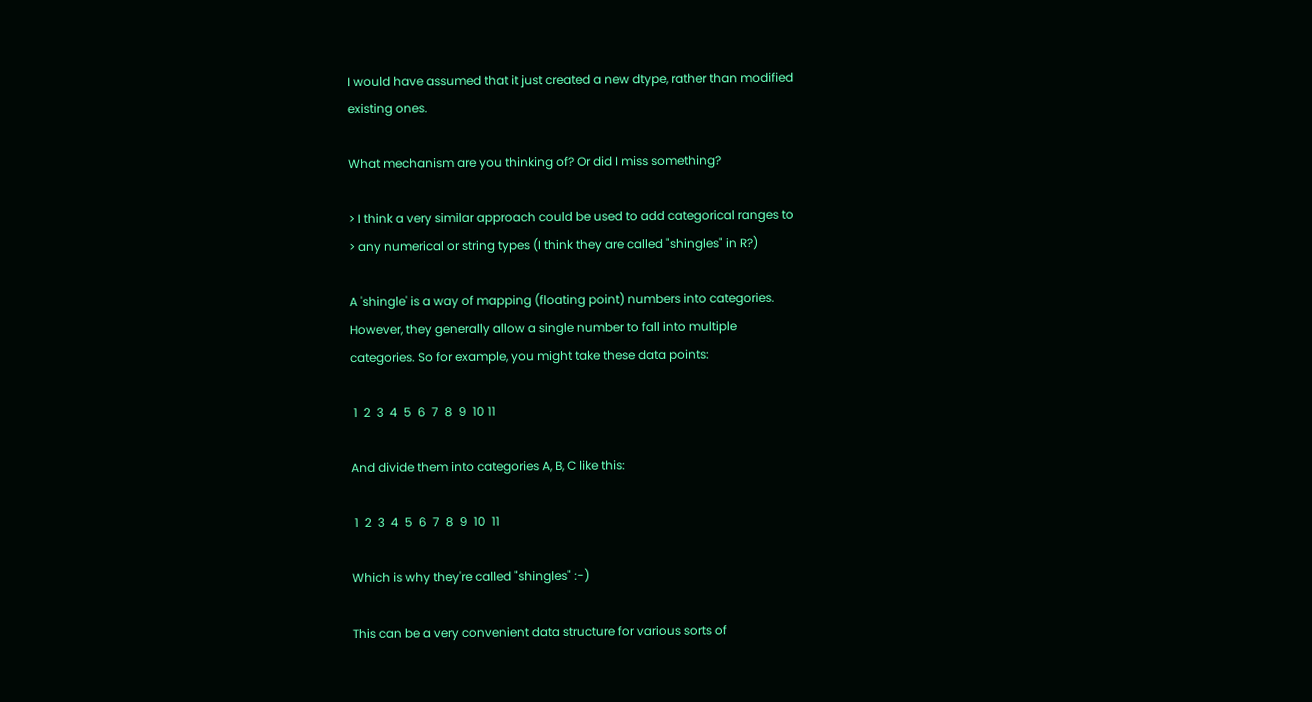I would have assumed that it just created a new dtype, rather than modified
existing ones.

What mechanism are you thinking of? Or did I miss something?

> I think a very similar approach could be used to add categorical ranges to
> any numerical or string types (I think they are called "shingles" in R?)

A 'shingle' is a way of mapping (floating point) numbers into categories.
However, they generally allow a single number to fall into multiple
categories. So for example, you might take these data points:

 1  2  3  4  5  6  7  8  9  10 11

And divide them into categories A, B, C like this:

 1  2  3  4  5  6  7  8  9  10  11

Which is why they're called "shingles" :-)

This can be a very convenient data structure for various sorts of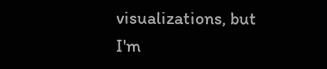visualizations, but I'm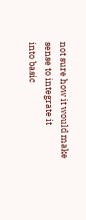not sure how it would make sense to integrate it
into basic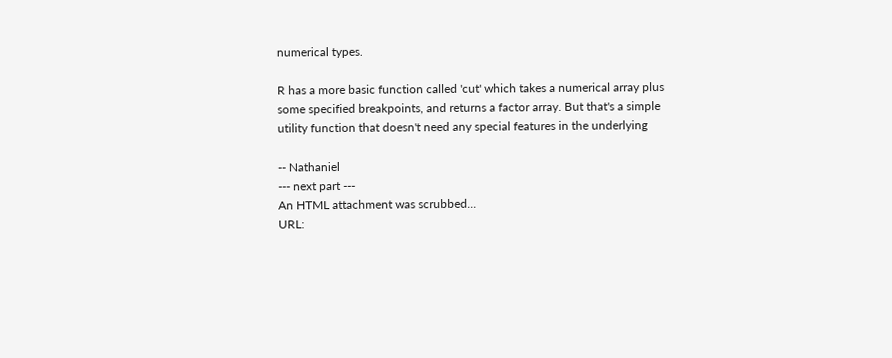numerical types.

R has a more basic function called 'cut' which takes a numerical array plus
some specified breakpoints, and returns a factor array. But that's a simple
utility function that doesn't need any special features in the underlying

-- Nathaniel
--- next part ---
An HTML attachment was scrubbed...
URL: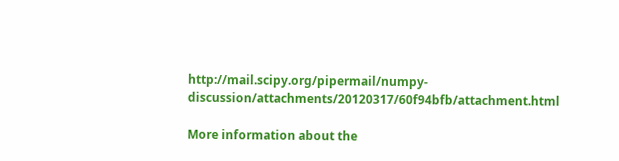http://mail.scipy.org/pipermail/numpy-discussion/attachments/20120317/60f94bfb/attachment.html

More information about the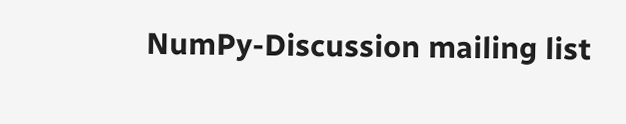NumPy-Discussion mailing list